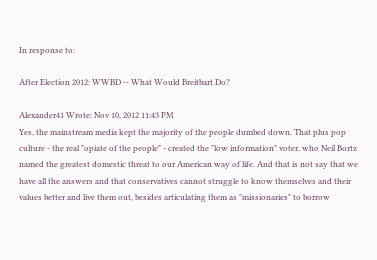In response to:

After Election 2012: WWBD -- What Would Breitbart Do?

Alexander41 Wrote: Nov 10, 2012 11:43 PM
Yes, the mainstream media kept the majority of the people dumbed down. That plus pop culture - the real "opiate of the people" - created the "low information" voter, who Neil Bortz named the greatest domestic threat to our American way of life. And that is not say that we have all the answers and that conservatives cannot struggle to know themselves and their values better and live them out, besides articulating them as "missionaries" to borrow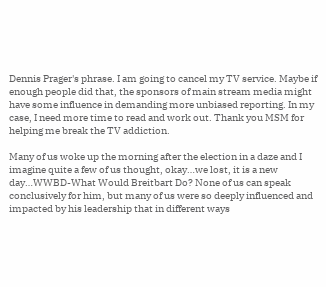Dennis Prager's phrase. I am going to cancel my TV service. Maybe if enough people did that, the sponsors of main stream media might have some influence in demanding more unbiased reporting. In my case, I need more time to read and work out. Thank you MSM for helping me break the TV addiction.

Many of us woke up the morning after the election in a daze and I imagine quite a few of us thought, okay…we lost, it is a new day…WWBD-What Would Breitbart Do? None of us can speak conclusively for him, but many of us were so deeply influenced and impacted by his leadership that in different ways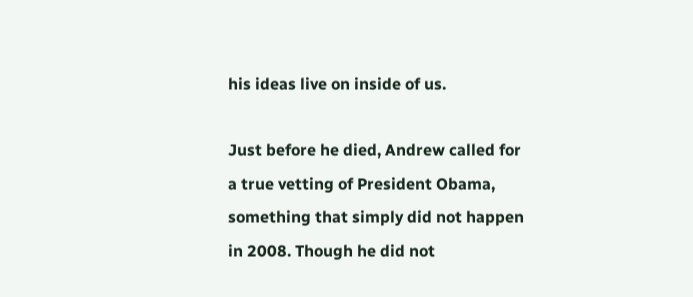his ideas live on inside of us.

Just before he died, Andrew called for a true vetting of President Obama, something that simply did not happen in 2008. Though he did not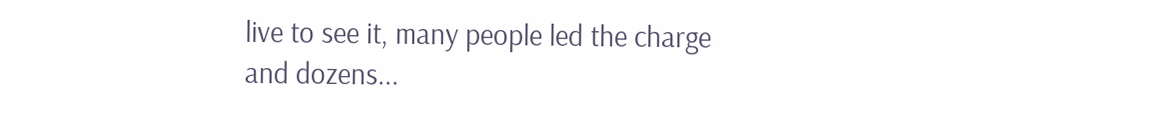live to see it, many people led the charge and dozens...